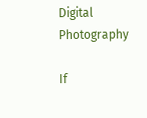Digital Photography

If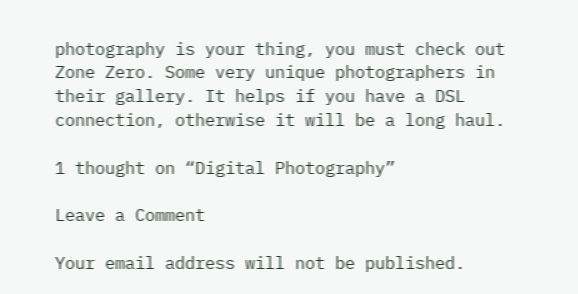photography is your thing, you must check out Zone Zero. Some very unique photographers in their gallery. It helps if you have a DSL connection, otherwise it will be a long haul.

1 thought on “Digital Photography”

Leave a Comment

Your email address will not be published.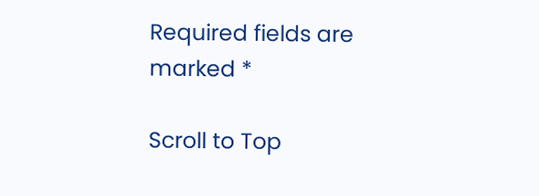Required fields are marked *

Scroll to Top